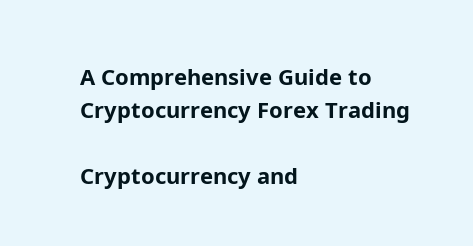A Comprehensive Guide to Cryptocurrency Forex Trading

Cryptocurrency and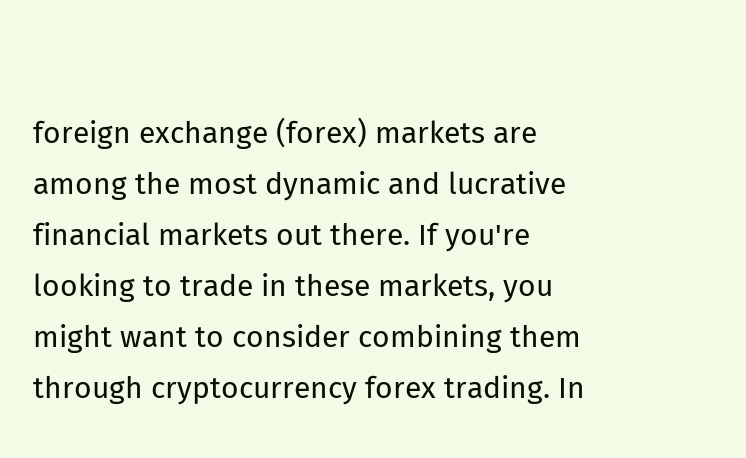foreign exchange (forex) markets are among the most dynamic and lucrative financial markets out there. If you're looking to trade in these markets, you might want to consider combining them through cryptocurrency forex trading. In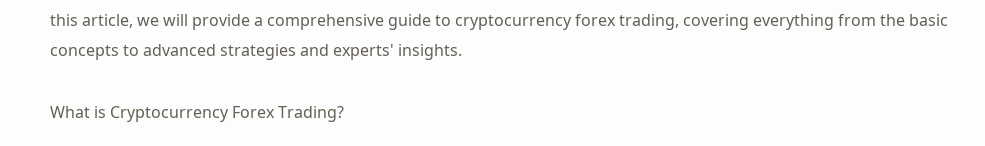this article, we will provide a comprehensive guide to cryptocurrency forex trading, covering everything from the basic concepts to advanced strategies and experts' insights.

What is Cryptocurrency Forex Trading?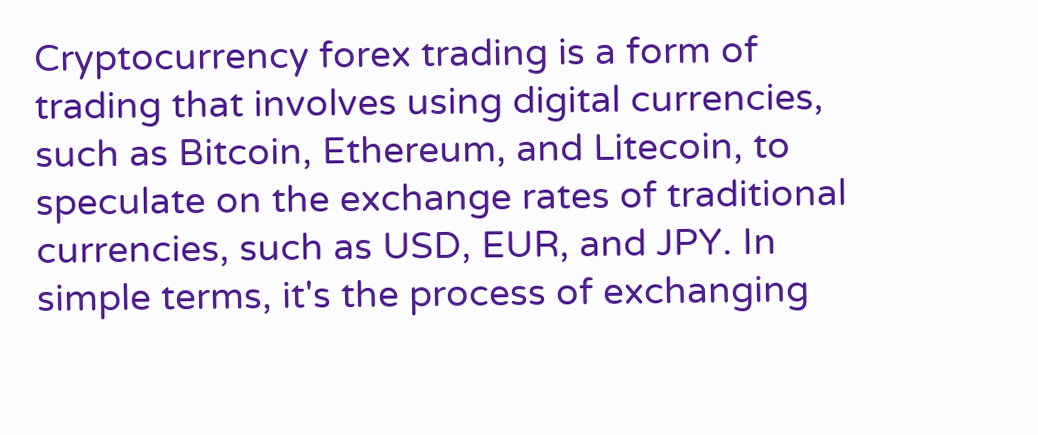Cryptocurrency forex trading is a form of trading that involves using digital currencies, such as Bitcoin, Ethereum, and Litecoin, to speculate on the exchange rates of traditional currencies, such as USD, EUR, and JPY. In simple terms, it's the process of exchanging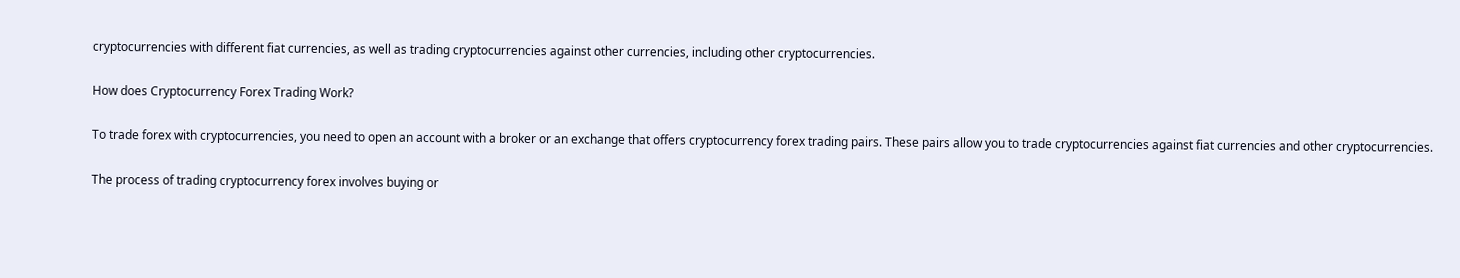cryptocurrencies with different fiat currencies, as well as trading cryptocurrencies against other currencies, including other cryptocurrencies.

How does Cryptocurrency Forex Trading Work?

To trade forex with cryptocurrencies, you need to open an account with a broker or an exchange that offers cryptocurrency forex trading pairs. These pairs allow you to trade cryptocurrencies against fiat currencies and other cryptocurrencies.

The process of trading cryptocurrency forex involves buying or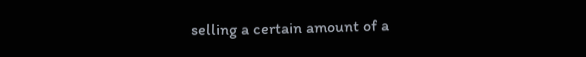selling a certain amount of a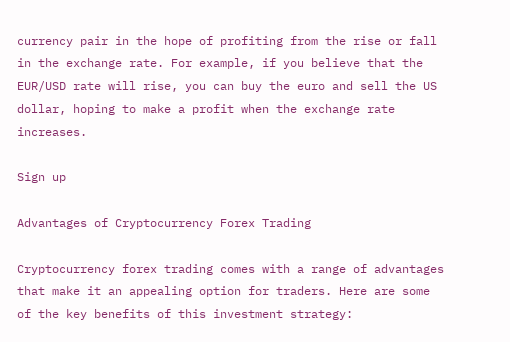currency pair in the hope of profiting from the rise or fall in the exchange rate. For example, if you believe that the EUR/USD rate will rise, you can buy the euro and sell the US dollar, hoping to make a profit when the exchange rate increases.

Sign up

Advantages of Cryptocurrency Forex Trading

Cryptocurrency forex trading comes with a range of advantages that make it an appealing option for traders. Here are some of the key benefits of this investment strategy: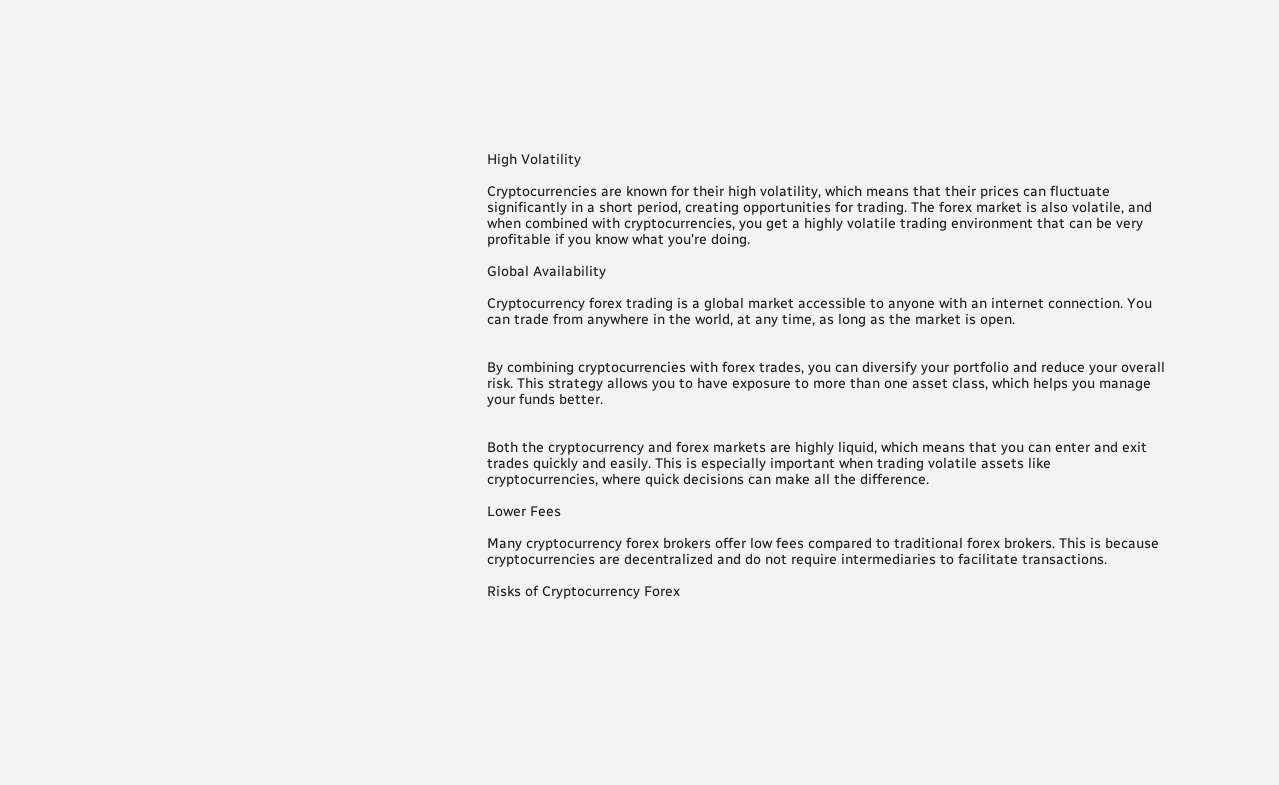High Volatility

Cryptocurrencies are known for their high volatility, which means that their prices can fluctuate significantly in a short period, creating opportunities for trading. The forex market is also volatile, and when combined with cryptocurrencies, you get a highly volatile trading environment that can be very profitable if you know what you're doing.

Global Availability

Cryptocurrency forex trading is a global market accessible to anyone with an internet connection. You can trade from anywhere in the world, at any time, as long as the market is open.


By combining cryptocurrencies with forex trades, you can diversify your portfolio and reduce your overall risk. This strategy allows you to have exposure to more than one asset class, which helps you manage your funds better.


Both the cryptocurrency and forex markets are highly liquid, which means that you can enter and exit trades quickly and easily. This is especially important when trading volatile assets like cryptocurrencies, where quick decisions can make all the difference.

Lower Fees

Many cryptocurrency forex brokers offer low fees compared to traditional forex brokers. This is because cryptocurrencies are decentralized and do not require intermediaries to facilitate transactions.

Risks of Cryptocurrency Forex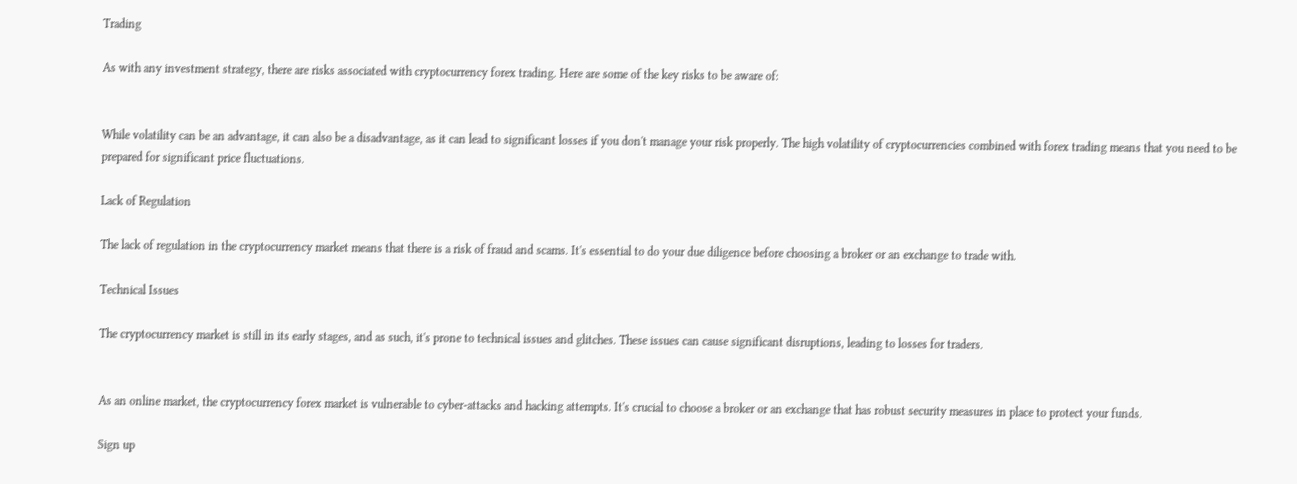Trading

As with any investment strategy, there are risks associated with cryptocurrency forex trading. Here are some of the key risks to be aware of:


While volatility can be an advantage, it can also be a disadvantage, as it can lead to significant losses if you don't manage your risk properly. The high volatility of cryptocurrencies combined with forex trading means that you need to be prepared for significant price fluctuations.

Lack of Regulation

The lack of regulation in the cryptocurrency market means that there is a risk of fraud and scams. It's essential to do your due diligence before choosing a broker or an exchange to trade with.

Technical Issues

The cryptocurrency market is still in its early stages, and as such, it's prone to technical issues and glitches. These issues can cause significant disruptions, leading to losses for traders.


As an online market, the cryptocurrency forex market is vulnerable to cyber-attacks and hacking attempts. It's crucial to choose a broker or an exchange that has robust security measures in place to protect your funds.

Sign up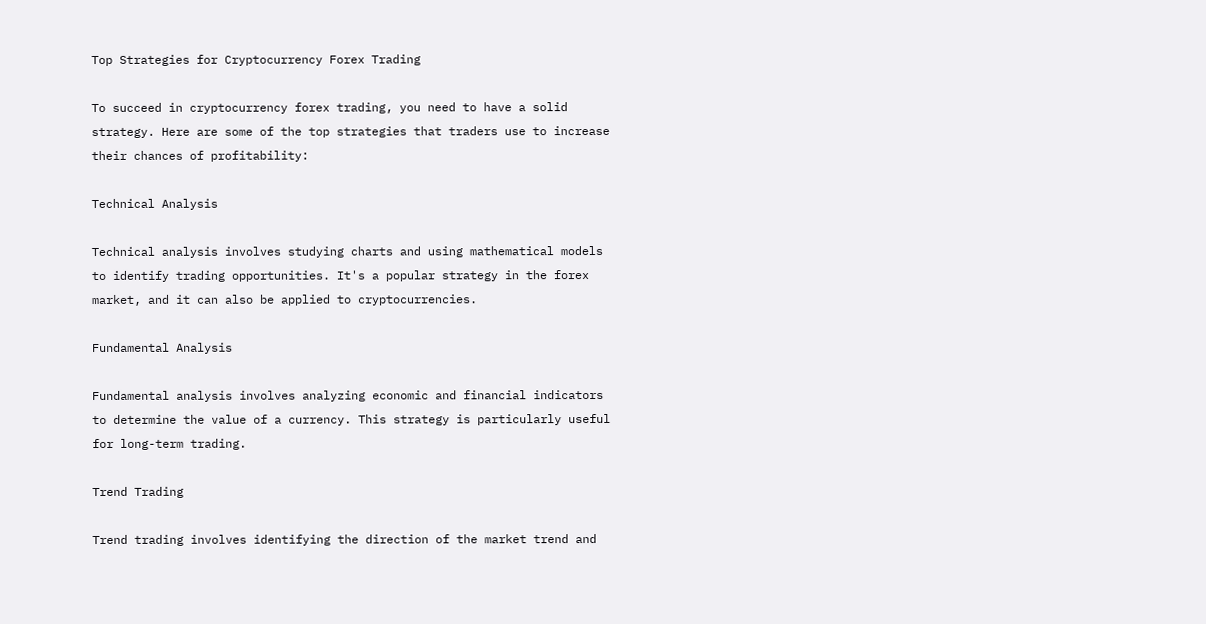Top Strategies for Cryptocurrency Forex Trading

To succeed in cryptocurrency forex trading, you need to have a solid strategy. Here are some of the top strategies that traders use to increase their chances of profitability:

Technical Analysis

Technical analysis involves studying charts and using mathematical models to identify trading opportunities. It's a popular strategy in the forex market, and it can also be applied to cryptocurrencies.

Fundamental Analysis

Fundamental analysis involves analyzing economic and financial indicators to determine the value of a currency. This strategy is particularly useful for long-term trading.

Trend Trading

Trend trading involves identifying the direction of the market trend and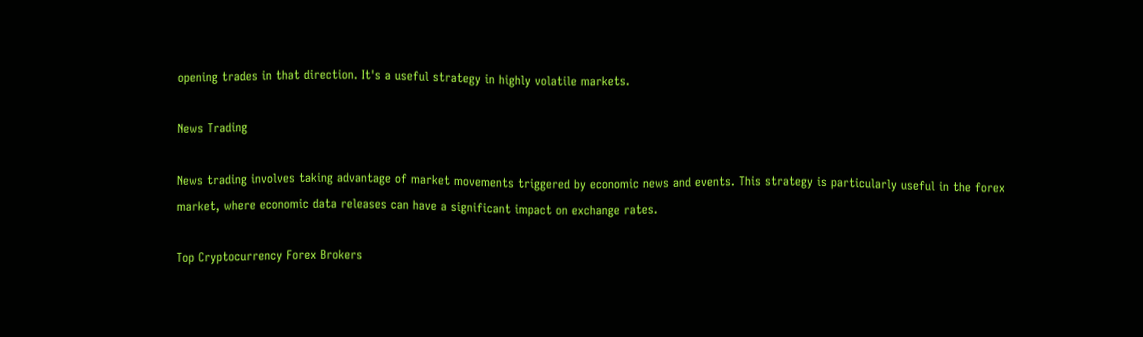opening trades in that direction. It's a useful strategy in highly volatile markets.

News Trading

News trading involves taking advantage of market movements triggered by economic news and events. This strategy is particularly useful in the forex market, where economic data releases can have a significant impact on exchange rates.

Top Cryptocurrency Forex Brokers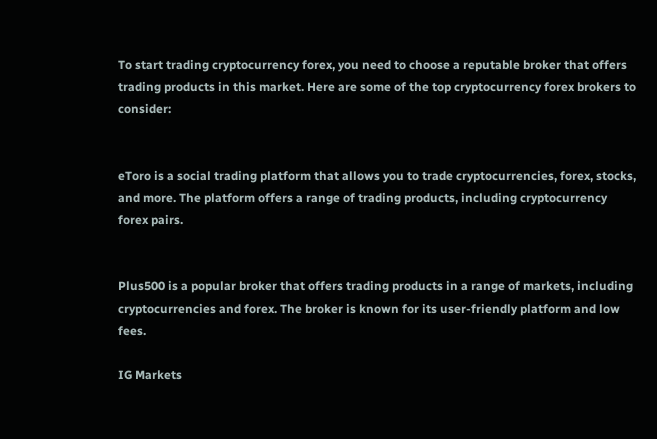To start trading cryptocurrency forex, you need to choose a reputable broker that offers trading products in this market. Here are some of the top cryptocurrency forex brokers to consider:


eToro is a social trading platform that allows you to trade cryptocurrencies, forex, stocks, and more. The platform offers a range of trading products, including cryptocurrency forex pairs.


Plus500 is a popular broker that offers trading products in a range of markets, including cryptocurrencies and forex. The broker is known for its user-friendly platform and low fees.

IG Markets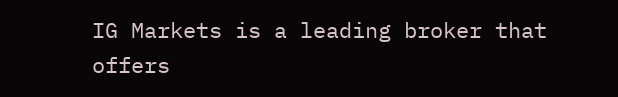IG Markets is a leading broker that offers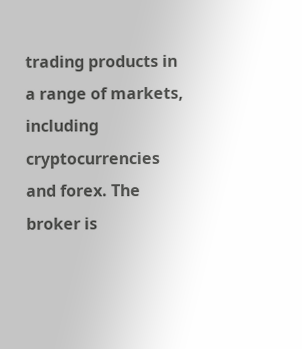trading products in a range of markets, including cryptocurrencies and forex. The broker is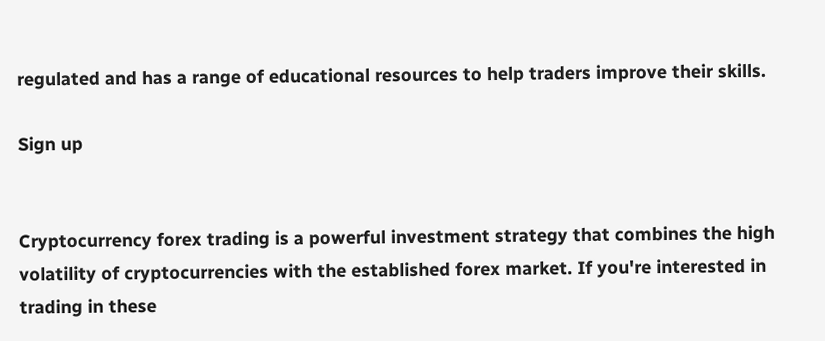regulated and has a range of educational resources to help traders improve their skills.

Sign up


Cryptocurrency forex trading is a powerful investment strategy that combines the high volatility of cryptocurrencies with the established forex market. If you're interested in trading in these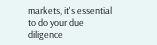markets, it's essential to do your due diligence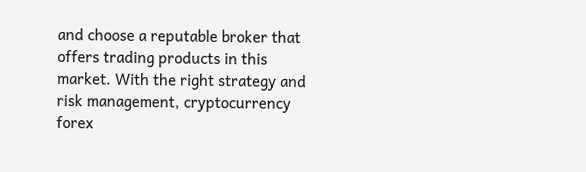and choose a reputable broker that offers trading products in this market. With the right strategy and risk management, cryptocurrency forex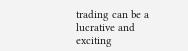trading can be a lucrative and exciting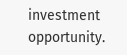investment opportunity.